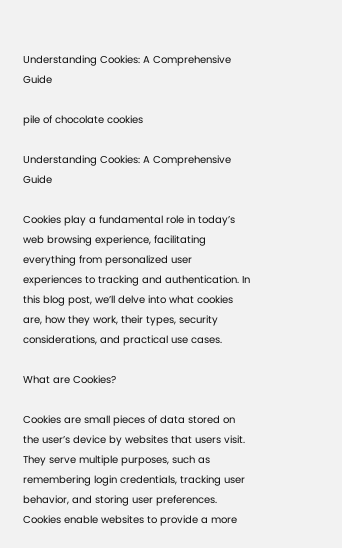Understanding Cookies: A Comprehensive Guide

pile of chocolate cookies

Understanding Cookies: A Comprehensive Guide

Cookies play a fundamental role in today’s web browsing experience, facilitating everything from personalized user experiences to tracking and authentication. In this blog post, we’ll delve into what cookies are, how they work, their types, security considerations, and practical use cases.

What are Cookies?

Cookies are small pieces of data stored on the user’s device by websites that users visit. They serve multiple purposes, such as remembering login credentials, tracking user behavior, and storing user preferences. Cookies enable websites to provide a more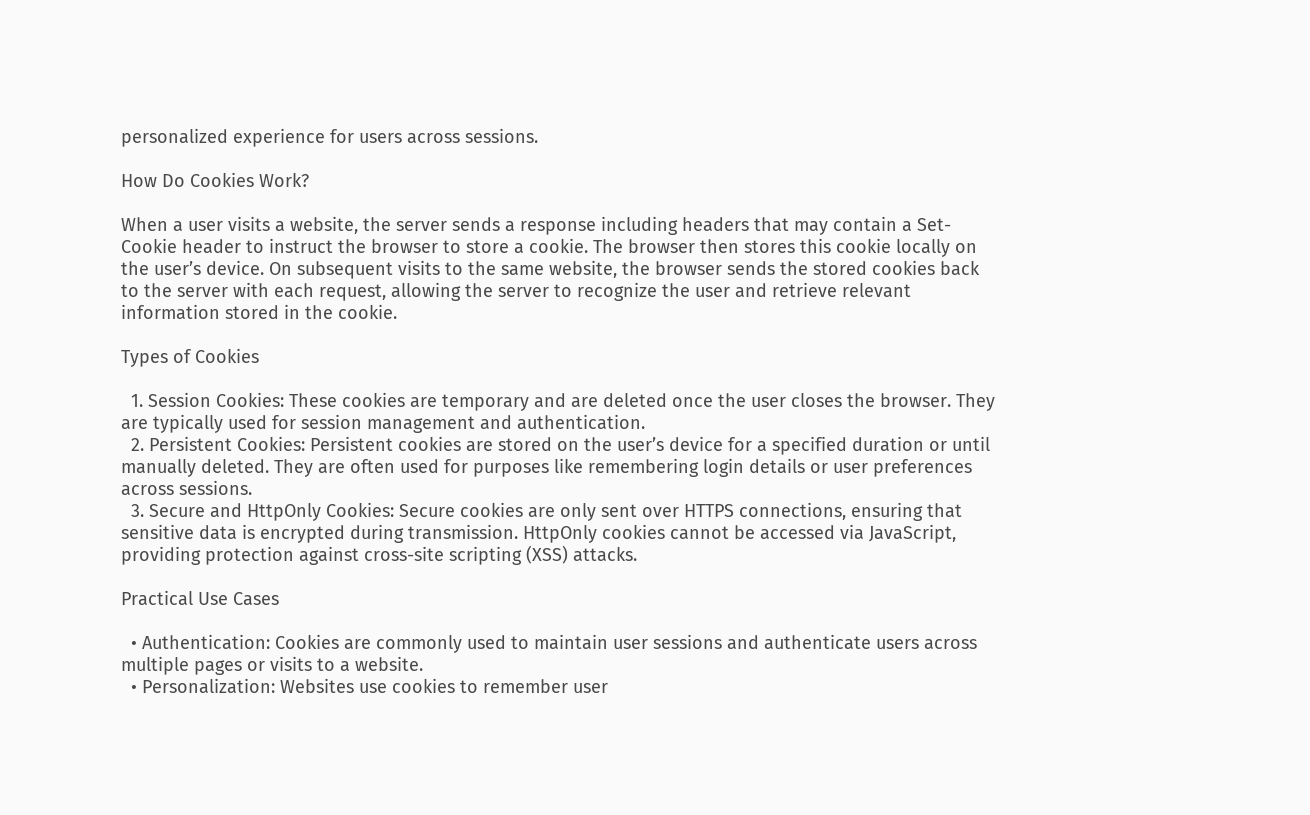personalized experience for users across sessions.

How Do Cookies Work?

When a user visits a website, the server sends a response including headers that may contain a Set-Cookie header to instruct the browser to store a cookie. The browser then stores this cookie locally on the user’s device. On subsequent visits to the same website, the browser sends the stored cookies back to the server with each request, allowing the server to recognize the user and retrieve relevant information stored in the cookie.

Types of Cookies

  1. Session Cookies: These cookies are temporary and are deleted once the user closes the browser. They are typically used for session management and authentication.
  2. Persistent Cookies: Persistent cookies are stored on the user’s device for a specified duration or until manually deleted. They are often used for purposes like remembering login details or user preferences across sessions.
  3. Secure and HttpOnly Cookies: Secure cookies are only sent over HTTPS connections, ensuring that sensitive data is encrypted during transmission. HttpOnly cookies cannot be accessed via JavaScript, providing protection against cross-site scripting (XSS) attacks.

Practical Use Cases

  • Authentication: Cookies are commonly used to maintain user sessions and authenticate users across multiple pages or visits to a website.
  • Personalization: Websites use cookies to remember user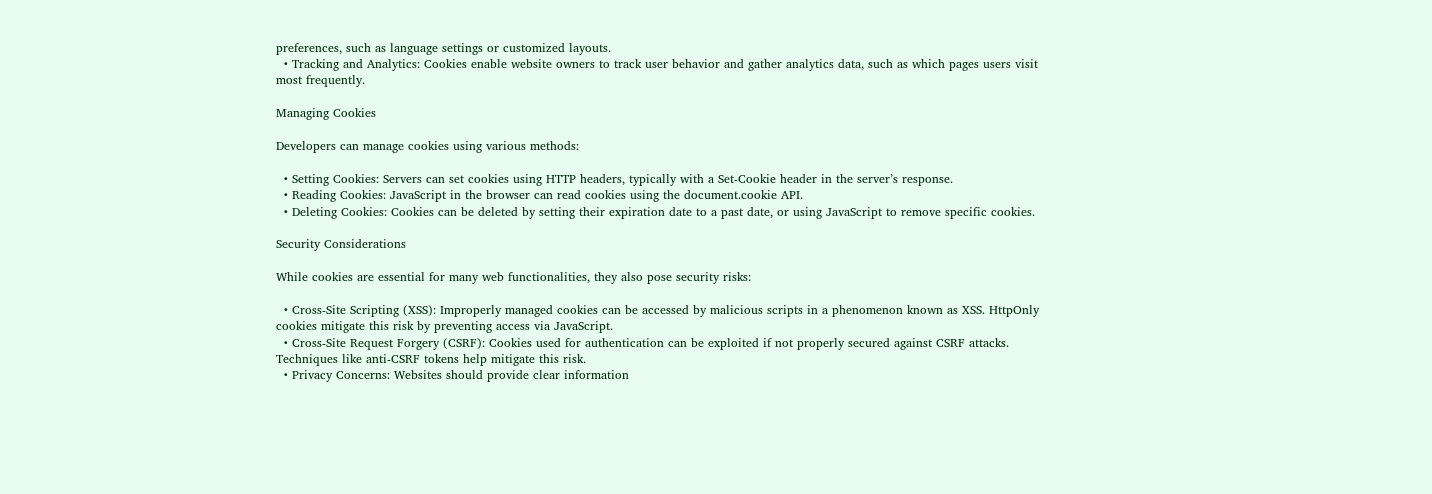preferences, such as language settings or customized layouts.
  • Tracking and Analytics: Cookies enable website owners to track user behavior and gather analytics data, such as which pages users visit most frequently.

Managing Cookies

Developers can manage cookies using various methods:

  • Setting Cookies: Servers can set cookies using HTTP headers, typically with a Set-Cookie header in the server’s response.
  • Reading Cookies: JavaScript in the browser can read cookies using the document.cookie API.
  • Deleting Cookies: Cookies can be deleted by setting their expiration date to a past date, or using JavaScript to remove specific cookies.

Security Considerations

While cookies are essential for many web functionalities, they also pose security risks:

  • Cross-Site Scripting (XSS): Improperly managed cookies can be accessed by malicious scripts in a phenomenon known as XSS. HttpOnly cookies mitigate this risk by preventing access via JavaScript.
  • Cross-Site Request Forgery (CSRF): Cookies used for authentication can be exploited if not properly secured against CSRF attacks. Techniques like anti-CSRF tokens help mitigate this risk.
  • Privacy Concerns: Websites should provide clear information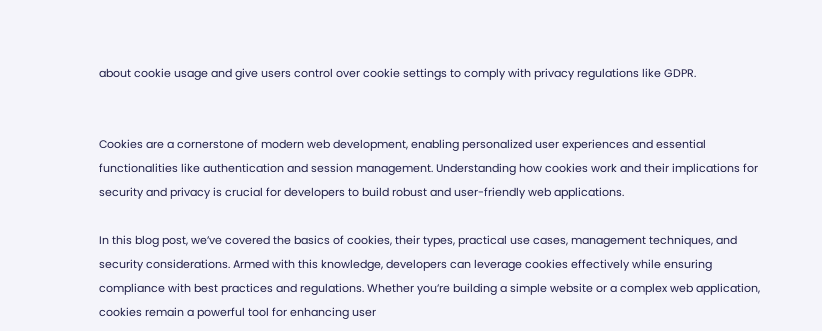about cookie usage and give users control over cookie settings to comply with privacy regulations like GDPR.


Cookies are a cornerstone of modern web development, enabling personalized user experiences and essential functionalities like authentication and session management. Understanding how cookies work and their implications for security and privacy is crucial for developers to build robust and user-friendly web applications.

In this blog post, we’ve covered the basics of cookies, their types, practical use cases, management techniques, and security considerations. Armed with this knowledge, developers can leverage cookies effectively while ensuring compliance with best practices and regulations. Whether you’re building a simple website or a complex web application, cookies remain a powerful tool for enhancing user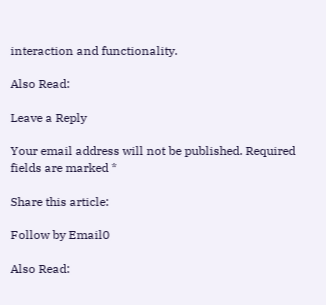interaction and functionality.

Also Read:

Leave a Reply

Your email address will not be published. Required fields are marked *

Share this article:

Follow by Email0

Also Read: